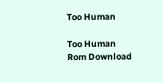Too Human

Too Human Rom Download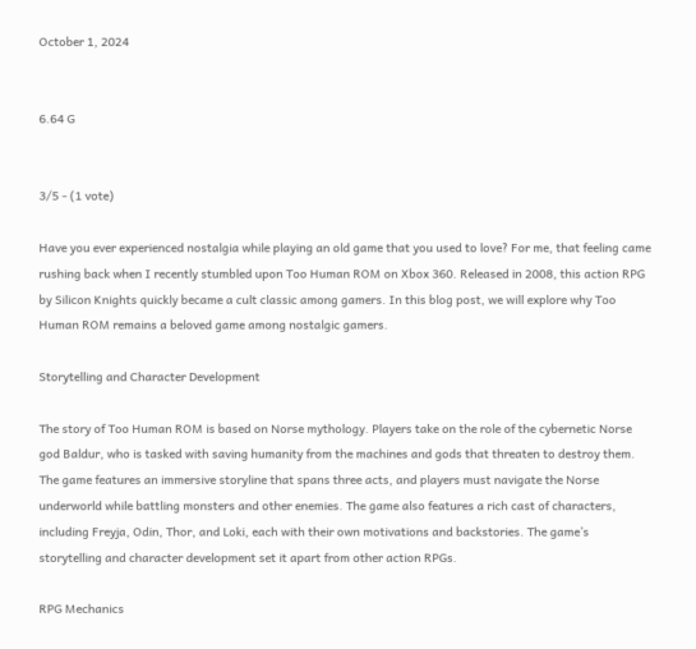October 1, 2024


6.64 G


3/5 - (1 vote)

Have you ever experienced nostalgia while playing an old game that you used to love? For me, that feeling came rushing back when I recently stumbled upon Too Human ROM on Xbox 360. Released in 2008, this action RPG by Silicon Knights quickly became a cult classic among gamers. In this blog post, we will explore why Too Human ROM remains a beloved game among nostalgic gamers.

Storytelling and Character Development

The story of Too Human ROM is based on Norse mythology. Players take on the role of the cybernetic Norse god Baldur, who is tasked with saving humanity from the machines and gods that threaten to destroy them. The game features an immersive storyline that spans three acts, and players must navigate the Norse underworld while battling monsters and other enemies. The game also features a rich cast of characters, including Freyja, Odin, Thor, and Loki, each with their own motivations and backstories. The game’s storytelling and character development set it apart from other action RPGs.

RPG Mechanics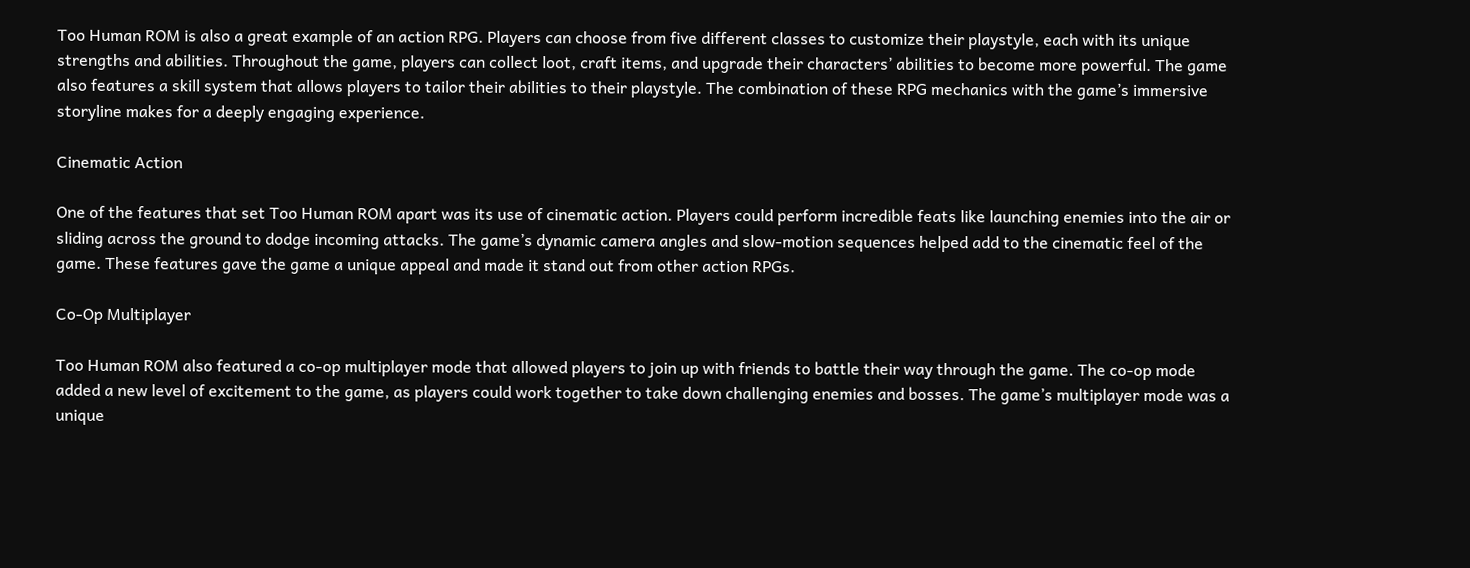Too Human ROM is also a great example of an action RPG. Players can choose from five different classes to customize their playstyle, each with its unique strengths and abilities. Throughout the game, players can collect loot, craft items, and upgrade their characters’ abilities to become more powerful. The game also features a skill system that allows players to tailor their abilities to their playstyle. The combination of these RPG mechanics with the game’s immersive storyline makes for a deeply engaging experience.

Cinematic Action

One of the features that set Too Human ROM apart was its use of cinematic action. Players could perform incredible feats like launching enemies into the air or sliding across the ground to dodge incoming attacks. The game’s dynamic camera angles and slow-motion sequences helped add to the cinematic feel of the game. These features gave the game a unique appeal and made it stand out from other action RPGs.

Co-Op Multiplayer

Too Human ROM also featured a co-op multiplayer mode that allowed players to join up with friends to battle their way through the game. The co-op mode added a new level of excitement to the game, as players could work together to take down challenging enemies and bosses. The game’s multiplayer mode was a unique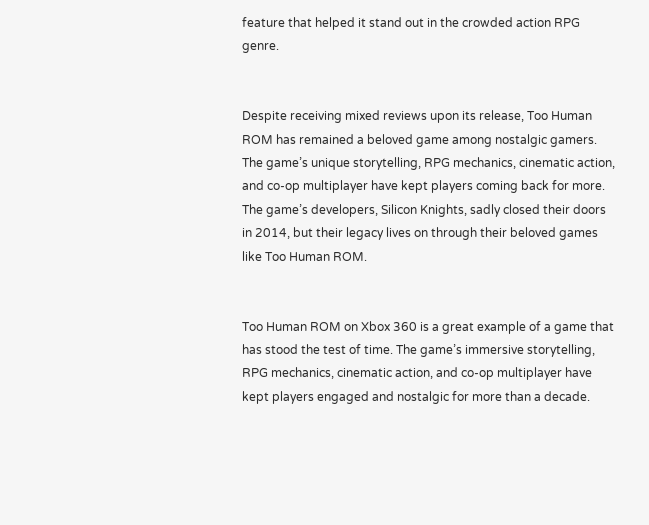feature that helped it stand out in the crowded action RPG genre.


Despite receiving mixed reviews upon its release, Too Human ROM has remained a beloved game among nostalgic gamers. The game’s unique storytelling, RPG mechanics, cinematic action, and co-op multiplayer have kept players coming back for more. The game’s developers, Silicon Knights, sadly closed their doors in 2014, but their legacy lives on through their beloved games like Too Human ROM.


Too Human ROM on Xbox 360 is a great example of a game that has stood the test of time. The game’s immersive storytelling, RPG mechanics, cinematic action, and co-op multiplayer have kept players engaged and nostalgic for more than a decade.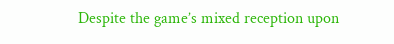Despite the game’s mixed reception upon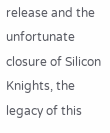release and the unfortunate closure of Silicon Knights, the legacy of this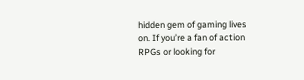hidden gem of gaming lives on. If you’re a fan of action RPGs or looking for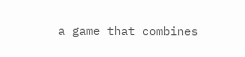a game that combines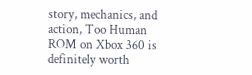story, mechanics, and action, Too Human ROM on Xbox 360 is definitely worth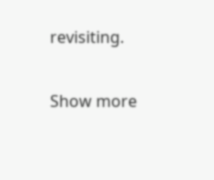revisiting.

Show more